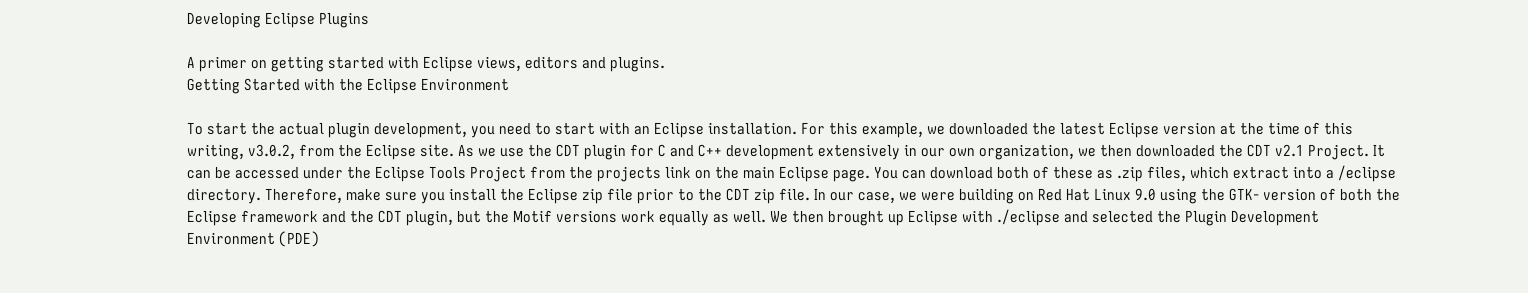Developing Eclipse Plugins

A primer on getting started with Eclipse views, editors and plugins.
Getting Started with the Eclipse Environment

To start the actual plugin development, you need to start with an Eclipse installation. For this example, we downloaded the latest Eclipse version at the time of this writing, v3.0.2, from the Eclipse site. As we use the CDT plugin for C and C++ development extensively in our own organization, we then downloaded the CDT v2.1 Project. It can be accessed under the Eclipse Tools Project from the projects link on the main Eclipse page. You can download both of these as .zip files, which extract into a /eclipse directory. Therefore, make sure you install the Eclipse zip file prior to the CDT zip file. In our case, we were building on Red Hat Linux 9.0 using the GTK- version of both the Eclipse framework and the CDT plugin, but the Motif versions work equally as well. We then brought up Eclipse with ./eclipse and selected the Plugin Development Environment (PDE)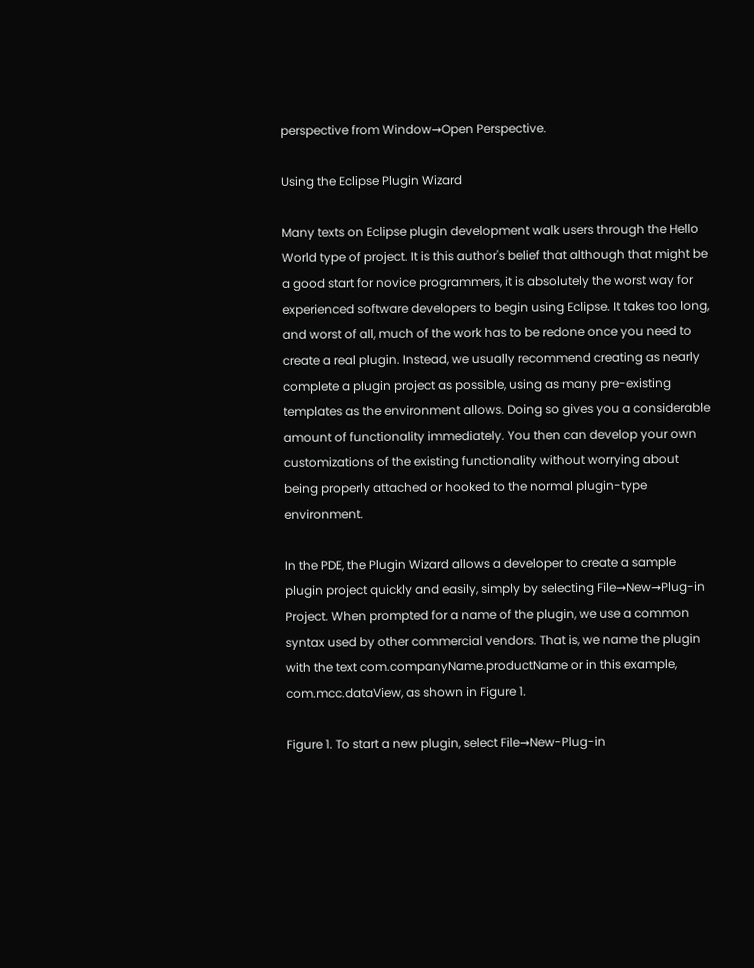perspective from Window→Open Perspective.

Using the Eclipse Plugin Wizard

Many texts on Eclipse plugin development walk users through the Hello World type of project. It is this author's belief that although that might be a good start for novice programmers, it is absolutely the worst way for experienced software developers to begin using Eclipse. It takes too long, and worst of all, much of the work has to be redone once you need to create a real plugin. Instead, we usually recommend creating as nearly complete a plugin project as possible, using as many pre-existing templates as the environment allows. Doing so gives you a considerable amount of functionality immediately. You then can develop your own customizations of the existing functionality without worrying about being properly attached or hooked to the normal plugin-type environment.

In the PDE, the Plugin Wizard allows a developer to create a sample plugin project quickly and easily, simply by selecting File→New→Plug-in Project. When prompted for a name of the plugin, we use a common syntax used by other commercial vendors. That is, we name the plugin with the text com.companyName.productName or in this example, com.mcc.dataView, as shown in Figure 1.

Figure 1. To start a new plugin, select File→New-Plug-in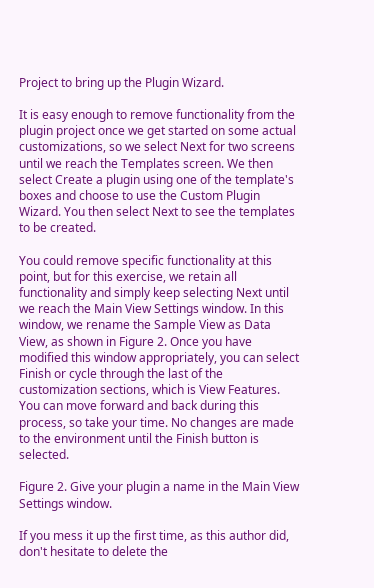Project to bring up the Plugin Wizard.

It is easy enough to remove functionality from the plugin project once we get started on some actual customizations, so we select Next for two screens until we reach the Templates screen. We then select Create a plugin using one of the template's boxes and choose to use the Custom Plugin Wizard. You then select Next to see the templates to be created.

You could remove specific functionality at this point, but for this exercise, we retain all functionality and simply keep selecting Next until we reach the Main View Settings window. In this window, we rename the Sample View as Data View, as shown in Figure 2. Once you have modified this window appropriately, you can select Finish or cycle through the last of the customization sections, which is View Features. You can move forward and back during this process, so take your time. No changes are made to the environment until the Finish button is selected.

Figure 2. Give your plugin a name in the Main View Settings window.

If you mess it up the first time, as this author did, don't hesitate to delete the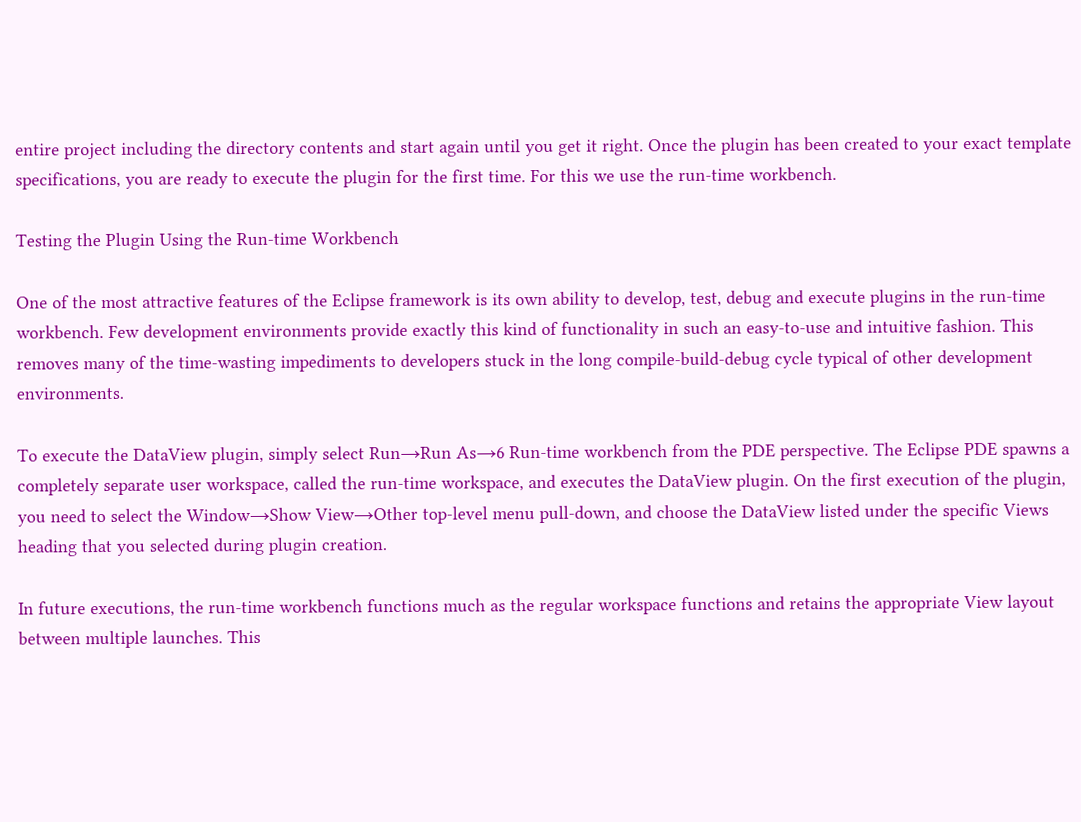entire project including the directory contents and start again until you get it right. Once the plugin has been created to your exact template specifications, you are ready to execute the plugin for the first time. For this we use the run-time workbench.

Testing the Plugin Using the Run-time Workbench

One of the most attractive features of the Eclipse framework is its own ability to develop, test, debug and execute plugins in the run-time workbench. Few development environments provide exactly this kind of functionality in such an easy-to-use and intuitive fashion. This removes many of the time-wasting impediments to developers stuck in the long compile-build-debug cycle typical of other development environments.

To execute the DataView plugin, simply select Run→Run As→6 Run-time workbench from the PDE perspective. The Eclipse PDE spawns a completely separate user workspace, called the run-time workspace, and executes the DataView plugin. On the first execution of the plugin, you need to select the Window→Show View→Other top-level menu pull-down, and choose the DataView listed under the specific Views heading that you selected during plugin creation.

In future executions, the run-time workbench functions much as the regular workspace functions and retains the appropriate View layout between multiple launches. This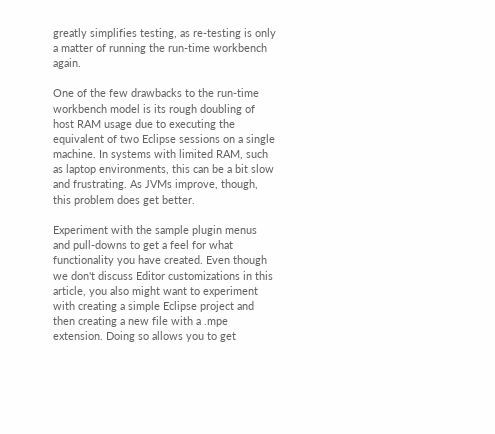greatly simplifies testing, as re-testing is only a matter of running the run-time workbench again.

One of the few drawbacks to the run-time workbench model is its rough doubling of host RAM usage due to executing the equivalent of two Eclipse sessions on a single machine. In systems with limited RAM, such as laptop environments, this can be a bit slow and frustrating. As JVMs improve, though, this problem does get better.

Experiment with the sample plugin menus and pull-downs to get a feel for what functionality you have created. Even though we don't discuss Editor customizations in this article, you also might want to experiment with creating a simple Eclipse project and then creating a new file with a .mpe extension. Doing so allows you to get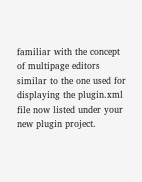familiar with the concept of multipage editors similar to the one used for displaying the plugin.xml file now listed under your new plugin project.